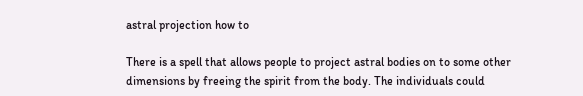astral projection how to

There is a spell that allows people to project astral bodies on to some other dimensions by freeing the spirit from the body. The individuals could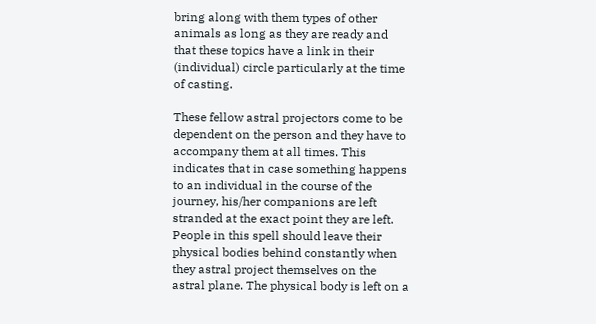bring along with them types of other animals as long as they are ready and that these topics have a link in their (individual) circle particularly at the time of casting.

These fellow astral projectors come to be dependent on the person and they have to accompany them at all times. This indicates that in case something happens to an individual in the course of the journey, his/her companions are left stranded at the exact point they are left. People in this spell should leave their physical bodies behind constantly when they astral project themselves on the astral plane. The physical body is left on a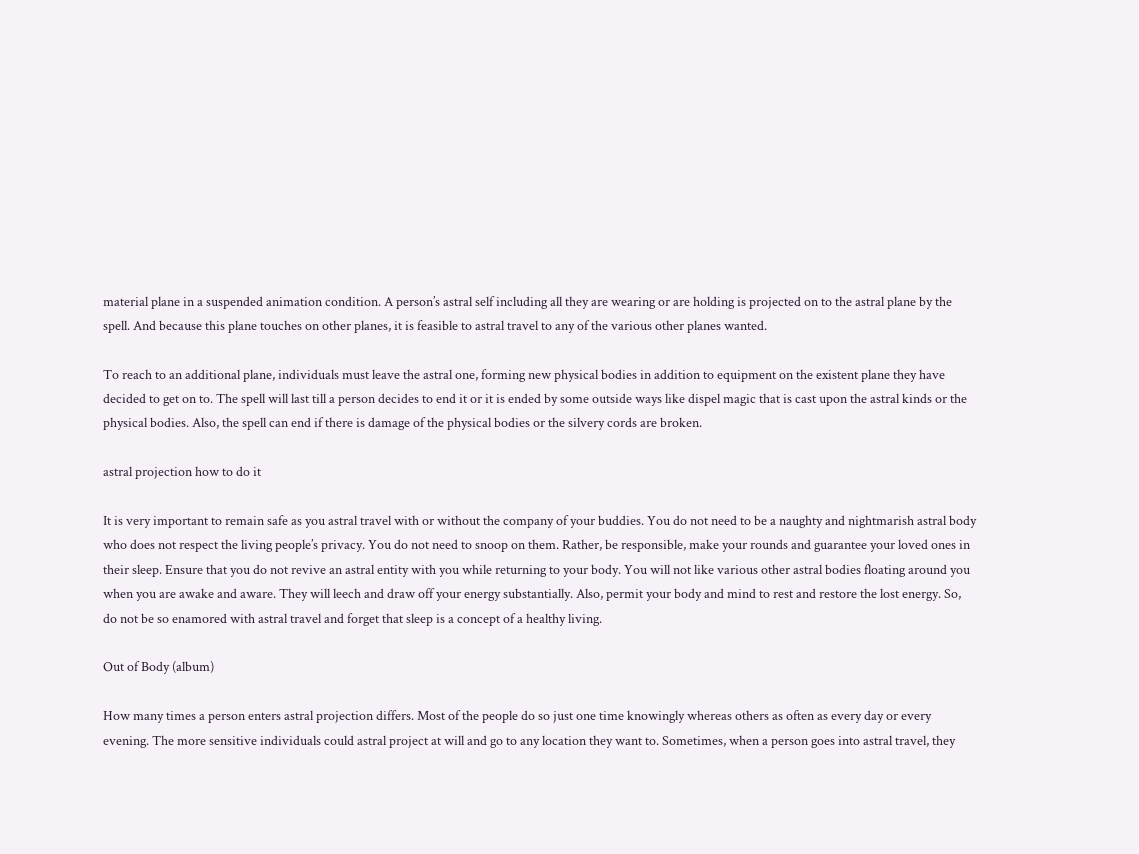material plane in a suspended animation condition. A person’s astral self including all they are wearing or are holding is projected on to the astral plane by the spell. And because this plane touches on other planes, it is feasible to astral travel to any of the various other planes wanted.

To reach to an additional plane, individuals must leave the astral one, forming new physical bodies in addition to equipment on the existent plane they have decided to get on to. The spell will last till a person decides to end it or it is ended by some outside ways like dispel magic that is cast upon the astral kinds or the physical bodies. Also, the spell can end if there is damage of the physical bodies or the silvery cords are broken.

astral projection how to do it

It is very important to remain safe as you astral travel with or without the company of your buddies. You do not need to be a naughty and nightmarish astral body who does not respect the living people’s privacy. You do not need to snoop on them. Rather, be responsible, make your rounds and guarantee your loved ones in their sleep. Ensure that you do not revive an astral entity with you while returning to your body. You will not like various other astral bodies floating around you when you are awake and aware. They will leech and draw off your energy substantially. Also, permit your body and mind to rest and restore the lost energy. So, do not be so enamored with astral travel and forget that sleep is a concept of a healthy living.

Out of Body (album)

How many times a person enters astral projection differs. Most of the people do so just one time knowingly whereas others as often as every day or every evening. The more sensitive individuals could astral project at will and go to any location they want to. Sometimes, when a person goes into astral travel, they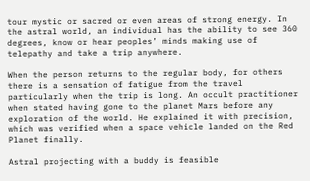tour mystic or sacred or even areas of strong energy. In the astral world, an individual has the ability to see 360 degrees, know or hear peoples’ minds making use of telepathy and take a trip anywhere.

When the person returns to the regular body, for others there is a sensation of fatigue from the travel particularly when the trip is long. An occult practitioner when stated having gone to the planet Mars before any exploration of the world. He explained it with precision, which was verified when a space vehicle landed on the Red Planet finally.

Astral projecting with a buddy is feasible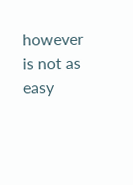however is not as easy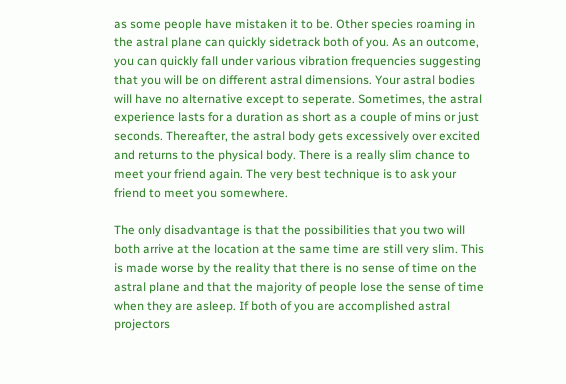as some people have mistaken it to be. Other species roaming in the astral plane can quickly sidetrack both of you. As an outcome, you can quickly fall under various vibration frequencies suggesting that you will be on different astral dimensions. Your astral bodies will have no alternative except to seperate. Sometimes, the astral experience lasts for a duration as short as a couple of mins or just seconds. Thereafter, the astral body gets excessively over excited and returns to the physical body. There is a really slim chance to meet your friend again. The very best technique is to ask your friend to meet you somewhere.

The only disadvantage is that the possibilities that you two will both arrive at the location at the same time are still very slim. This is made worse by the reality that there is no sense of time on the astral plane and that the majority of people lose the sense of time when they are asleep. If both of you are accomplished astral projectors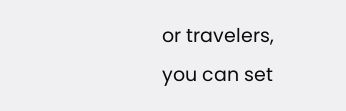or travelers, you can set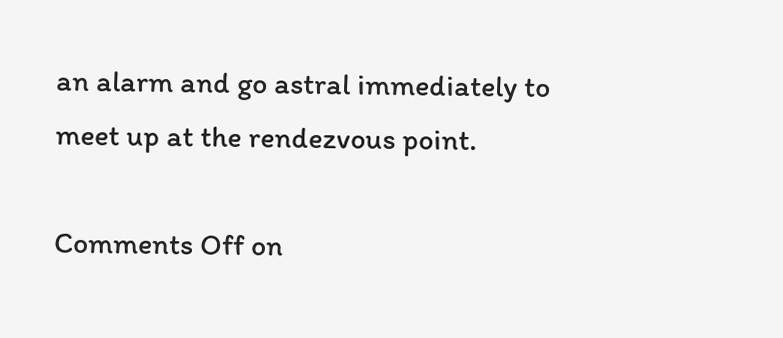an alarm and go astral immediately to meet up at the rendezvous point.

Comments Off on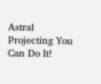Astral Projecting You Can Do It!